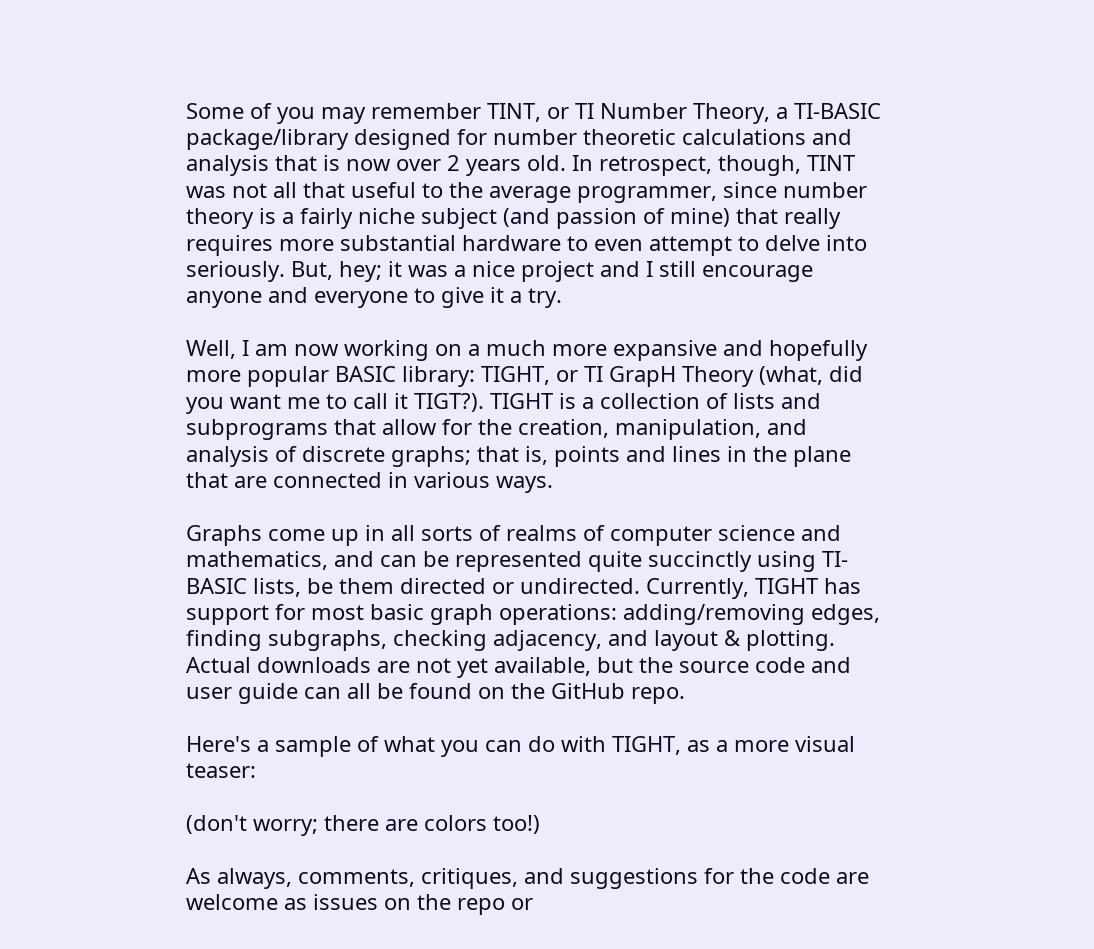Some of you may remember TINT, or TI Number Theory, a TI-BASIC package/library designed for number theoretic calculations and analysis that is now over 2 years old. In retrospect, though, TINT was not all that useful to the average programmer, since number theory is a fairly niche subject (and passion of mine) that really requires more substantial hardware to even attempt to delve into seriously. But, hey; it was a nice project and I still encourage anyone and everyone to give it a try.

Well, I am now working on a much more expansive and hopefully more popular BASIC library: TIGHT, or TI GrapH Theory (what, did you want me to call it TIGT?). TIGHT is a collection of lists and subprograms that allow for the creation, manipulation, and analysis of discrete graphs; that is, points and lines in the plane that are connected in various ways.

Graphs come up in all sorts of realms of computer science and mathematics, and can be represented quite succinctly using TI-BASIC lists, be them directed or undirected. Currently, TIGHT has support for most basic graph operations: adding/removing edges, finding subgraphs, checking adjacency, and layout & plotting. Actual downloads are not yet available, but the source code and user guide can all be found on the GitHub repo.

Here's a sample of what you can do with TIGHT, as a more visual teaser:

(don't worry; there are colors too!)

As always, comments, critiques, and suggestions for the code are welcome as issues on the repo or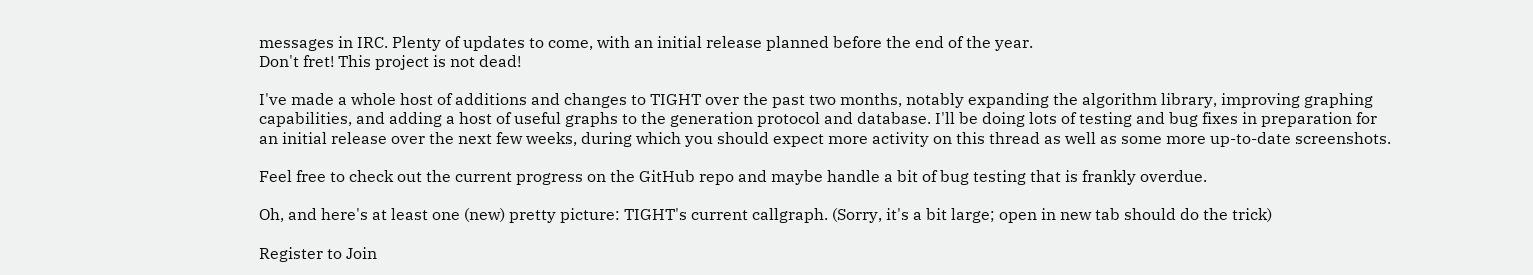messages in IRC. Plenty of updates to come, with an initial release planned before the end of the year.
Don't fret! This project is not dead!

I've made a whole host of additions and changes to TIGHT over the past two months, notably expanding the algorithm library, improving graphing capabilities, and adding a host of useful graphs to the generation protocol and database. I'll be doing lots of testing and bug fixes in preparation for an initial release over the next few weeks, during which you should expect more activity on this thread as well as some more up-to-date screenshots.

Feel free to check out the current progress on the GitHub repo and maybe handle a bit of bug testing that is frankly overdue.

Oh, and here's at least one (new) pretty picture: TIGHT's current callgraph. (Sorry, it's a bit large; open in new tab should do the trick)

Register to Join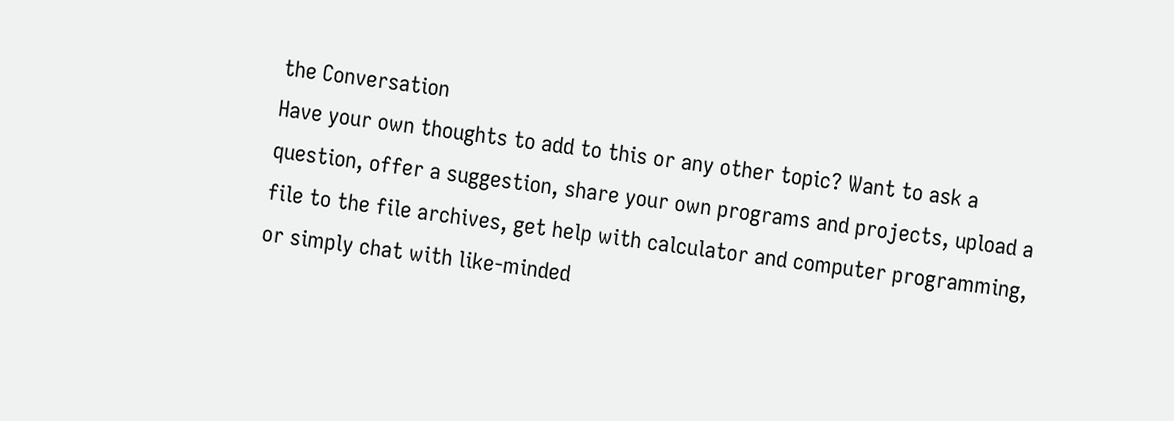the Conversation
Have your own thoughts to add to this or any other topic? Want to ask a question, offer a suggestion, share your own programs and projects, upload a file to the file archives, get help with calculator and computer programming, or simply chat with like-minded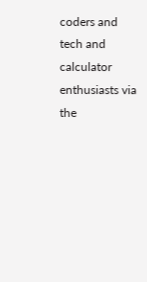coders and tech and calculator enthusiasts via the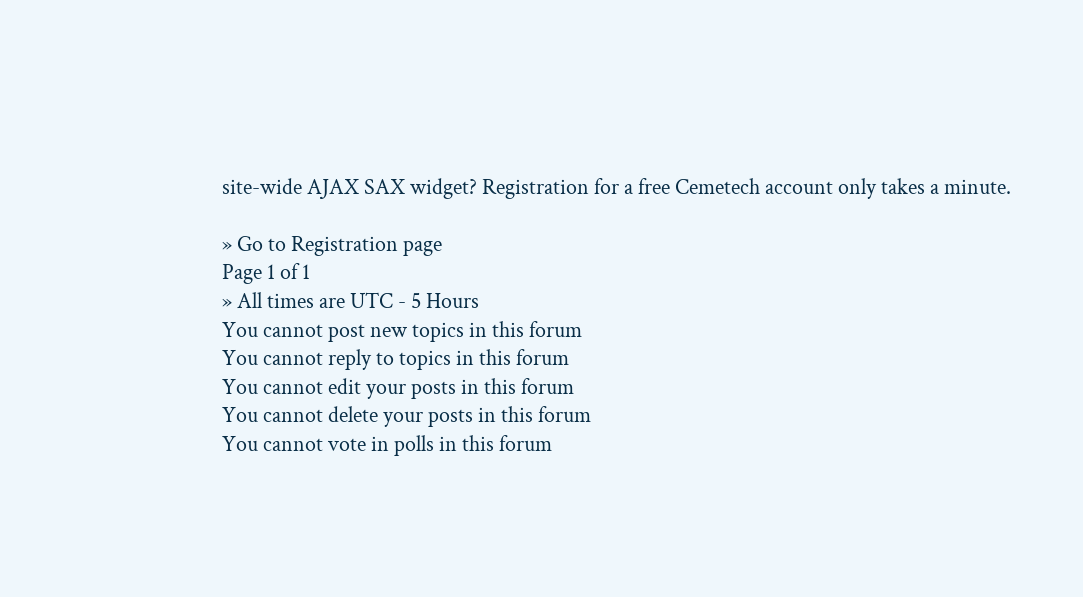site-wide AJAX SAX widget? Registration for a free Cemetech account only takes a minute.

» Go to Registration page
Page 1 of 1
» All times are UTC - 5 Hours
You cannot post new topics in this forum
You cannot reply to topics in this forum
You cannot edit your posts in this forum
You cannot delete your posts in this forum
You cannot vote in polls in this forum